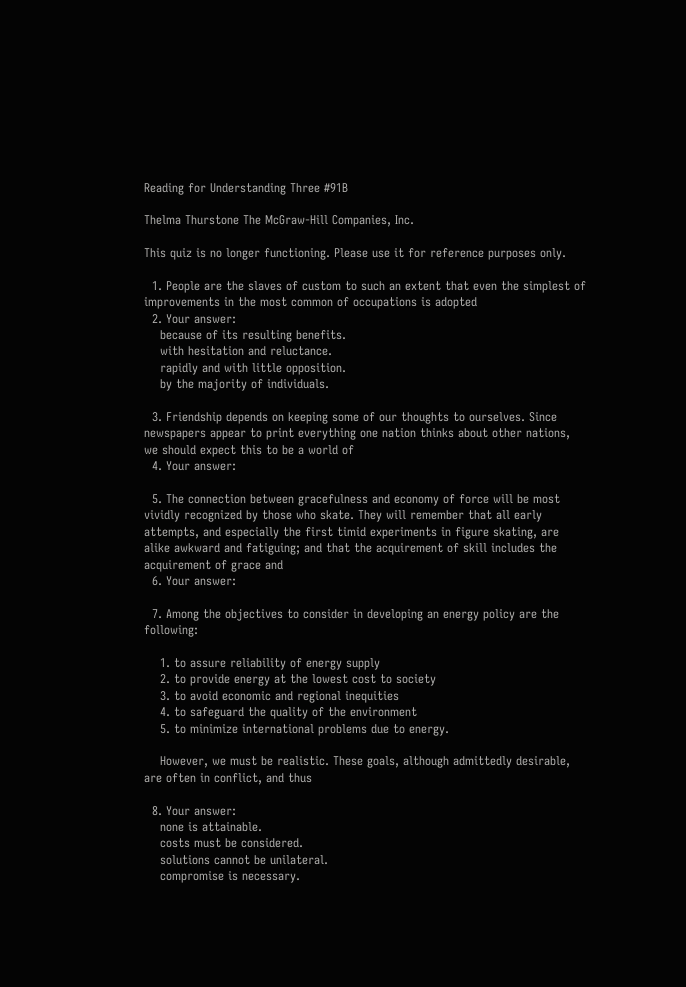Reading for Understanding Three #91B

Thelma Thurstone The McGraw-Hill Companies, Inc.

This quiz is no longer functioning. Please use it for reference purposes only.

  1. People are the slaves of custom to such an extent that even the simplest of improvements in the most common of occupations is adopted
  2. Your answer:
    because of its resulting benefits.
    with hesitation and reluctance.
    rapidly and with little opposition.
    by the majority of individuals.

  3. Friendship depends on keeping some of our thoughts to ourselves. Since newspapers appear to print everything one nation thinks about other nations, we should expect this to be a world of
  4. Your answer:

  5. The connection between gracefulness and economy of force will be most vividly recognized by those who skate. They will remember that all early attempts, and especially the first timid experiments in figure skating, are alike awkward and fatiguing; and that the acquirement of skill includes the acquirement of grace and
  6. Your answer:

  7. Among the objectives to consider in developing an energy policy are the following:

    1. to assure reliability of energy supply
    2. to provide energy at the lowest cost to society
    3. to avoid economic and regional inequities
    4. to safeguard the quality of the environment
    5. to minimize international problems due to energy.

    However, we must be realistic. These goals, although admittedly desirable, are often in conflict, and thus

  8. Your answer:
    none is attainable.
    costs must be considered.
    solutions cannot be unilateral.
    compromise is necessary.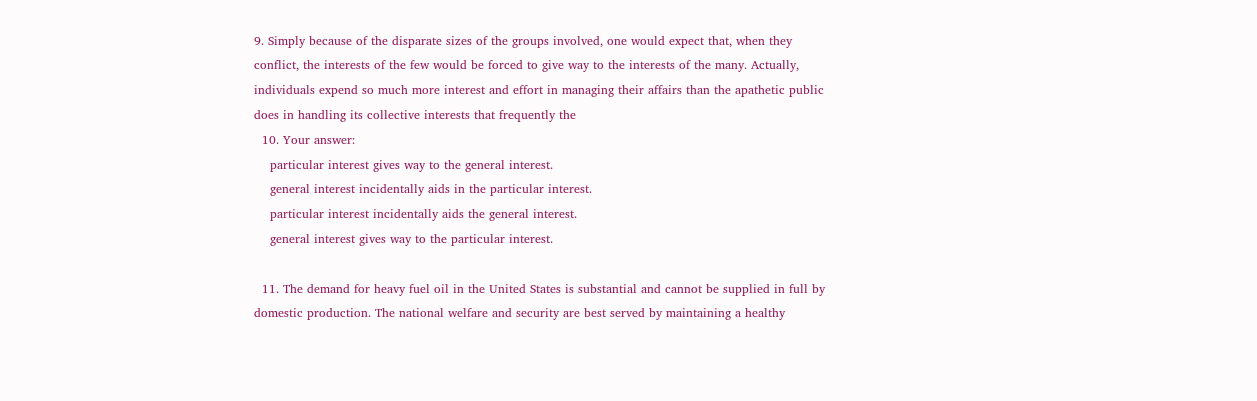9. Simply because of the disparate sizes of the groups involved, one would expect that, when they conflict, the interests of the few would be forced to give way to the interests of the many. Actually, individuals expend so much more interest and effort in managing their affairs than the apathetic public does in handling its collective interests that frequently the
  10. Your answer:
    particular interest gives way to the general interest.
    general interest incidentally aids in the particular interest.
    particular interest incidentally aids the general interest.
    general interest gives way to the particular interest.

  11. The demand for heavy fuel oil in the United States is substantial and cannot be supplied in full by domestic production. The national welfare and security are best served by maintaining a healthy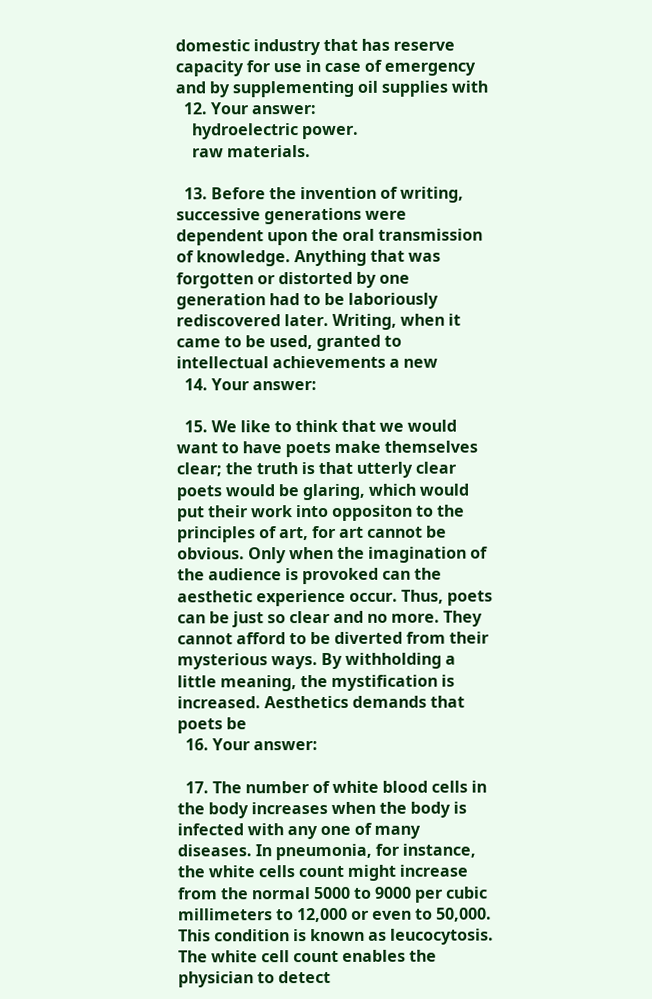domestic industry that has reserve capacity for use in case of emergency and by supplementing oil supplies with
  12. Your answer:
    hydroelectric power.
    raw materials.

  13. Before the invention of writing, successive generations were dependent upon the oral transmission of knowledge. Anything that was forgotten or distorted by one generation had to be laboriously rediscovered later. Writing, when it came to be used, granted to intellectual achievements a new
  14. Your answer:

  15. We like to think that we would want to have poets make themselves clear; the truth is that utterly clear poets would be glaring, which would put their work into oppositon to the principles of art, for art cannot be obvious. Only when the imagination of the audience is provoked can the aesthetic experience occur. Thus, poets can be just so clear and no more. They cannot afford to be diverted from their mysterious ways. By withholding a little meaning, the mystification is increased. Aesthetics demands that poets be
  16. Your answer:

  17. The number of white blood cells in the body increases when the body is infected with any one of many diseases. In pneumonia, for instance, the white cells count might increase from the normal 5000 to 9000 per cubic millimeters to 12,000 or even to 50,000. This condition is known as leucocytosis. The white cell count enables the physician to detect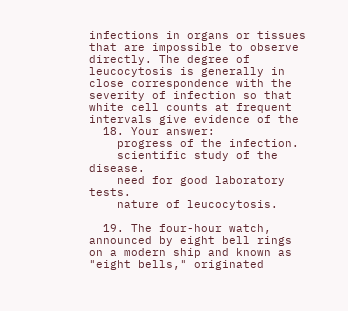infections in organs or tissues that are impossible to observe directly. The degree of leucocytosis is generally in close correspondence with the severity of infection so that white cell counts at frequent intervals give evidence of the
  18. Your answer:
    progress of the infection.
    scientific study of the disease.
    need for good laboratory tests.
    nature of leucocytosis.

  19. The four-hour watch, announced by eight bell rings on a modern ship and known as "eight bells," originated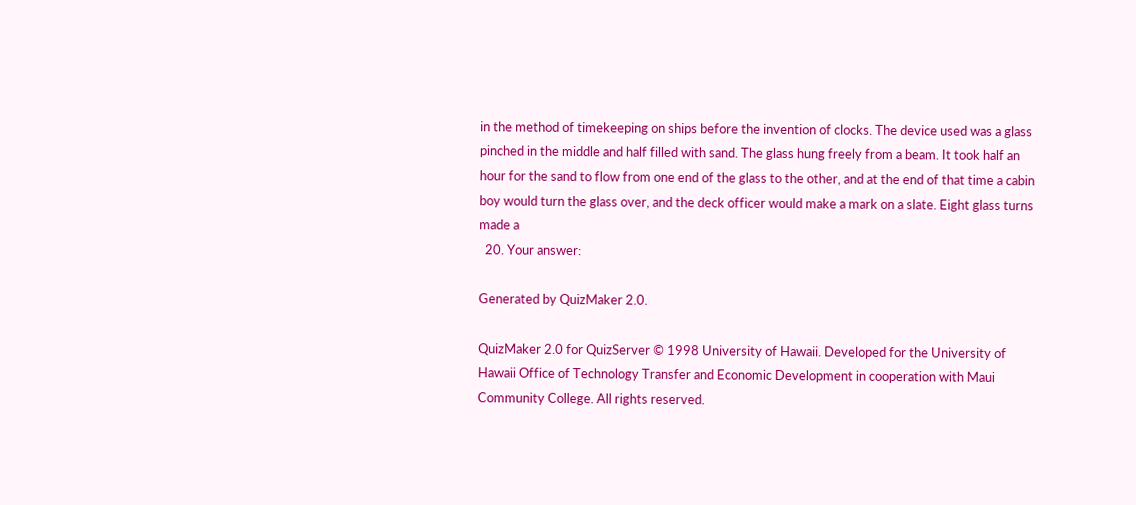in the method of timekeeping on ships before the invention of clocks. The device used was a glass pinched in the middle and half filled with sand. The glass hung freely from a beam. It took half an hour for the sand to flow from one end of the glass to the other, and at the end of that time a cabin boy would turn the glass over, and the deck officer would make a mark on a slate. Eight glass turns made a
  20. Your answer:

Generated by QuizMaker 2.0.

QuizMaker 2.0 for QuizServer © 1998 University of Hawaii. Developed for the University of Hawaii Office of Technology Transfer and Economic Development in cooperation with Maui Community College. All rights reserved.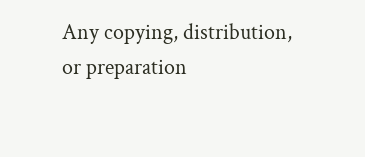Any copying, distribution, or preparation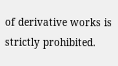of derivative works is strictly prohibited.